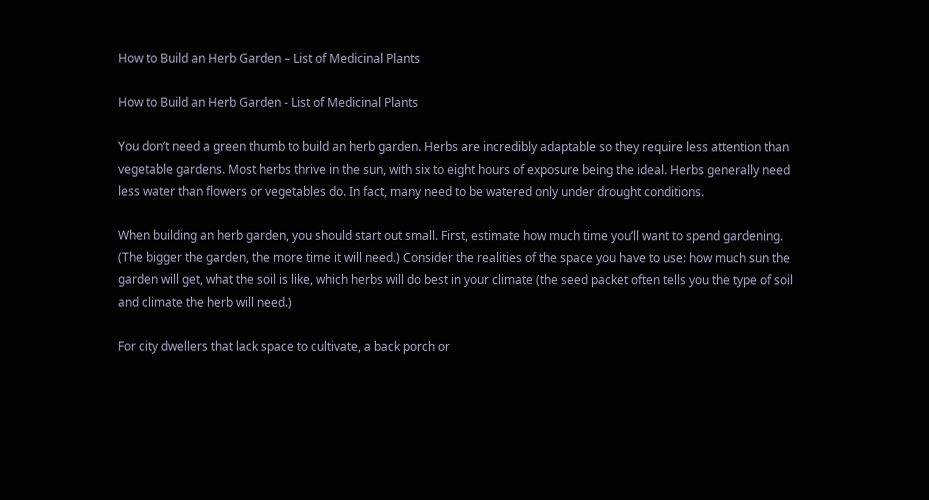How to Build an Herb Garden – List of Medicinal Plants

How to Build an Herb Garden - List of Medicinal Plants

You don’t need a green thumb to build an herb garden. Herbs are incredibly adaptable so they require less attention than vegetable gardens. Most herbs thrive in the sun, with six to eight hours of exposure being the ideal. Herbs generally need less water than flowers or vegetables do. In fact, many need to be watered only under drought conditions.

When building an herb garden, you should start out small. First, estimate how much time you’ll want to spend gardening. (The bigger the garden, the more time it will need.) Consider the realities of the space you have to use: how much sun the garden will get, what the soil is like, which herbs will do best in your climate (the seed packet often tells you the type of soil and climate the herb will need.)

For city dwellers that lack space to cultivate, a back porch or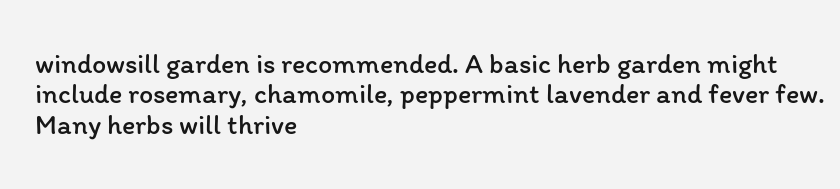windowsill garden is recommended. A basic herb garden might include rosemary, chamomile, peppermint lavender and fever few. Many herbs will thrive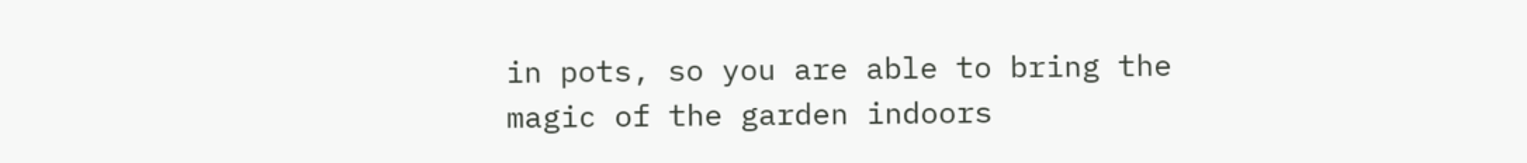in pots, so you are able to bring the magic of the garden indoors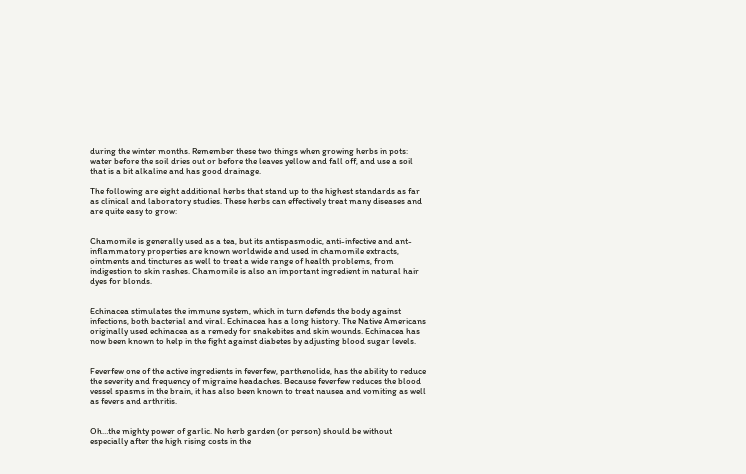during the winter months. Remember these two things when growing herbs in pots: water before the soil dries out or before the leaves yellow and fall off, and use a soil that is a bit alkaline and has good drainage.

The following are eight additional herbs that stand up to the highest standards as far as clinical and laboratory studies. These herbs can effectively treat many diseases and are quite easy to grow:


Chamomile is generally used as a tea, but its antispasmodic, anti-infective and ant-inflammatory properties are known worldwide and used in chamomile extracts, ointments and tinctures as well to treat a wide range of health problems, from indigestion to skin rashes. Chamomile is also an important ingredient in natural hair dyes for blonds.


Echinacea stimulates the immune system, which in turn defends the body against infections, both bacterial and viral. Echinacea has a long history. The Native Americans originally used echinacea as a remedy for snakebites and skin wounds. Echinacea has now been known to help in the fight against diabetes by adjusting blood sugar levels.


Feverfew one of the active ingredients in feverfew, parthenolide, has the ability to reduce the severity and frequency of migraine headaches. Because feverfew reduces the blood vessel spasms in the brain, it has also been known to treat nausea and vomiting as well as fevers and arthritis.


Oh…the mighty power of garlic. No herb garden (or person) should be without especially after the high rising costs in the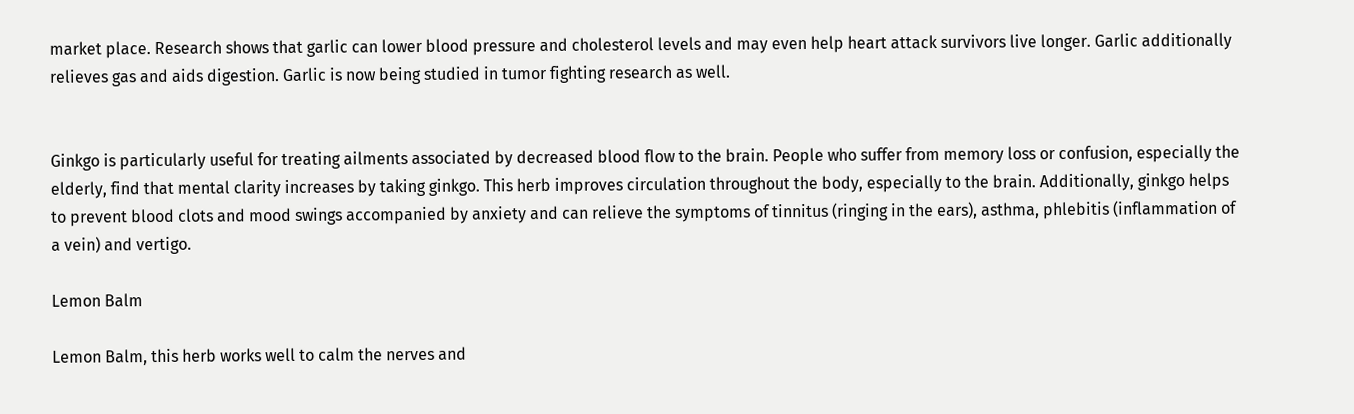market place. Research shows that garlic can lower blood pressure and cholesterol levels and may even help heart attack survivors live longer. Garlic additionally relieves gas and aids digestion. Garlic is now being studied in tumor fighting research as well.


Ginkgo is particularly useful for treating ailments associated by decreased blood flow to the brain. People who suffer from memory loss or confusion, especially the elderly, find that mental clarity increases by taking ginkgo. This herb improves circulation throughout the body, especially to the brain. Additionally, ginkgo helps to prevent blood clots and mood swings accompanied by anxiety and can relieve the symptoms of tinnitus (ringing in the ears), asthma, phlebitis (inflammation of a vein) and vertigo.

Lemon Balm

Lemon Balm, this herb works well to calm the nerves and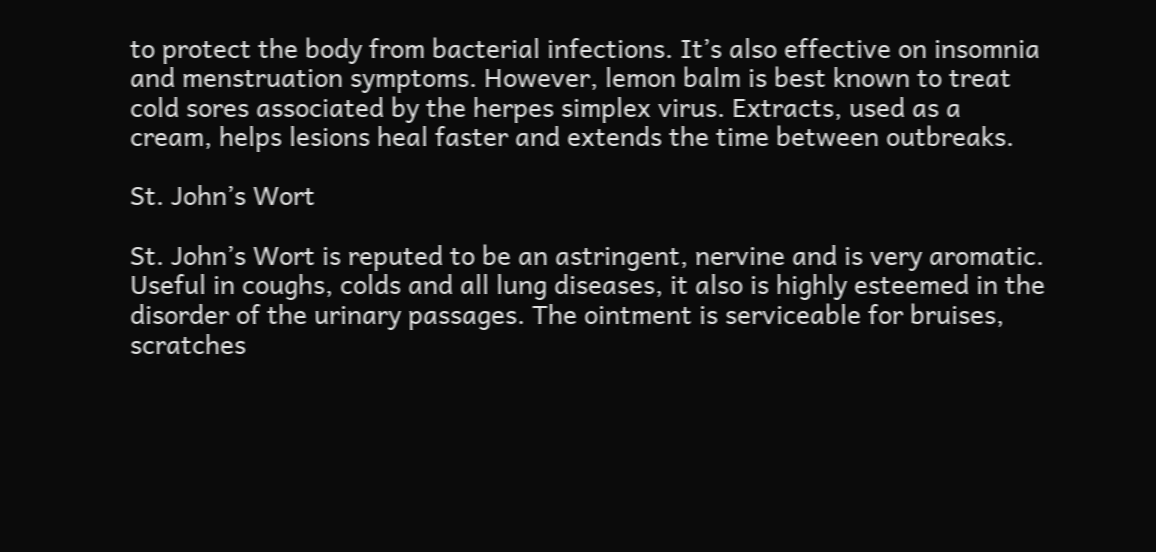to protect the body from bacterial infections. It’s also effective on insomnia and menstruation symptoms. However, lemon balm is best known to treat cold sores associated by the herpes simplex virus. Extracts, used as a cream, helps lesions heal faster and extends the time between outbreaks.

St. John’s Wort

St. John’s Wort is reputed to be an astringent, nervine and is very aromatic. Useful in coughs, colds and all lung diseases, it also is highly esteemed in the disorder of the urinary passages. The ointment is serviceable for bruises, scratches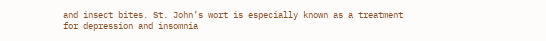and insect bites. St. John’s wort is especially known as a treatment for depression and insomnia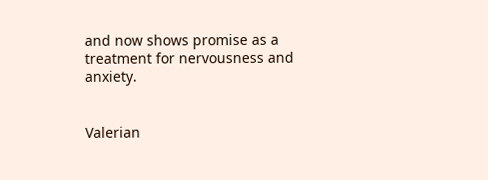and now shows promise as a treatment for nervousness and anxiety.


Valerian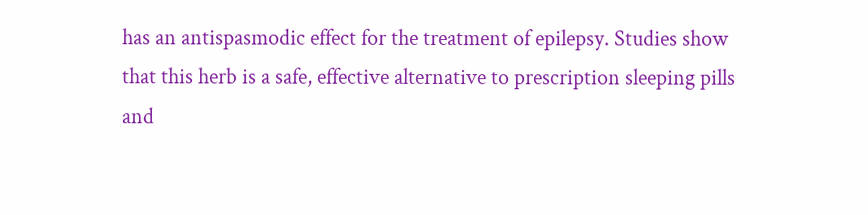has an antispasmodic effect for the treatment of epilepsy. Studies show that this herb is a safe, effective alternative to prescription sleeping pills and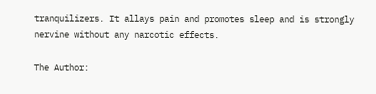tranquilizers. It allays pain and promotes sleep and is strongly nervine without any narcotic effects.

The Author: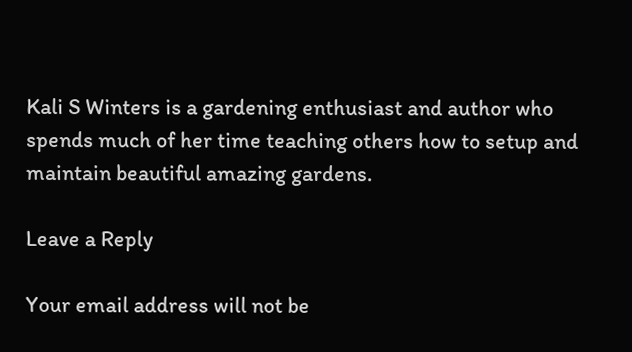Kali S Winters is a gardening enthusiast and author who spends much of her time teaching others how to setup and maintain beautiful amazing gardens.

Leave a Reply

Your email address will not be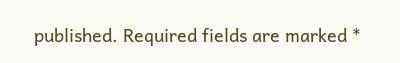published. Required fields are marked *